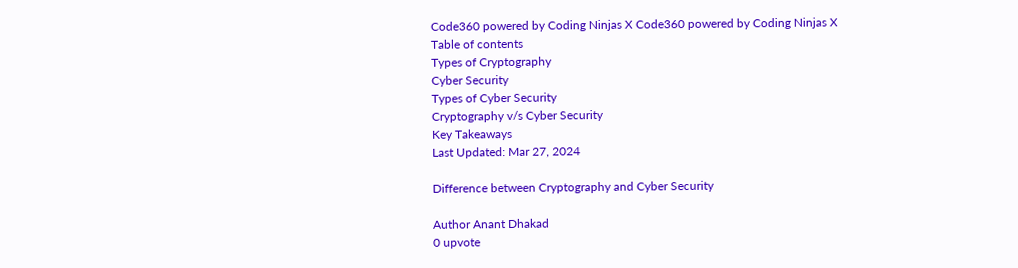Code360 powered by Coding Ninjas X Code360 powered by Coding Ninjas X
Table of contents
Types of Cryptography
Cyber Security
Types of Cyber Security
Cryptography v/s Cyber Security
Key Takeaways
Last Updated: Mar 27, 2024

Difference between Cryptography and Cyber Security

Author Anant Dhakad
0 upvote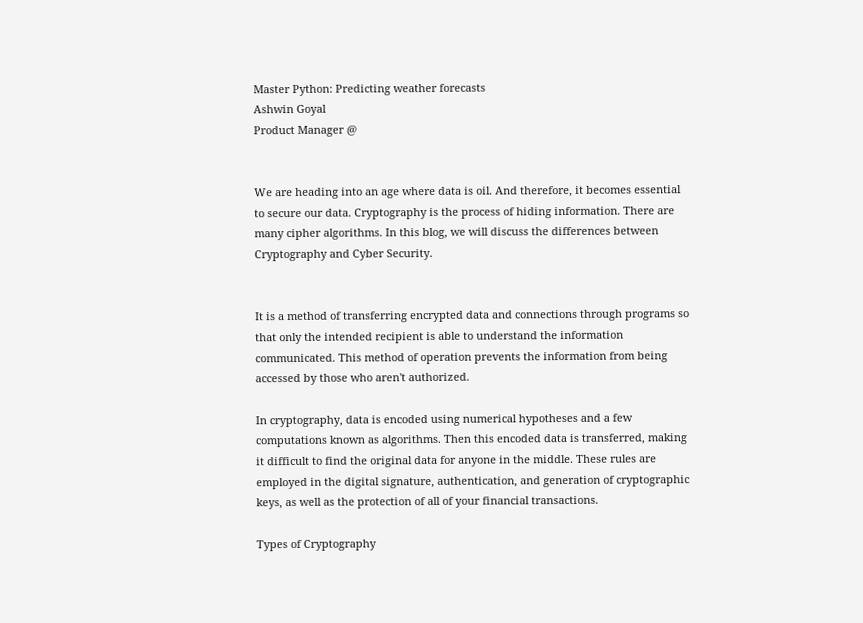Master Python: Predicting weather forecasts
Ashwin Goyal
Product Manager @


We are heading into an age where data is oil. And therefore, it becomes essential to secure our data. Cryptography is the process of hiding information. There are many cipher algorithms. In this blog, we will discuss the differences between Cryptography and Cyber Security.


It is a method of transferring encrypted data and connections through programs so that only the intended recipient is able to understand the information communicated. This method of operation prevents the information from being accessed by those who aren't authorized.

In cryptography, data is encoded using numerical hypotheses and a few computations known as algorithms. Then this encoded data is transferred, making it difficult to find the original data for anyone in the middle. These rules are employed in the digital signature, authentication, and generation of cryptographic keys, as well as the protection of all of your financial transactions.

Types of Cryptography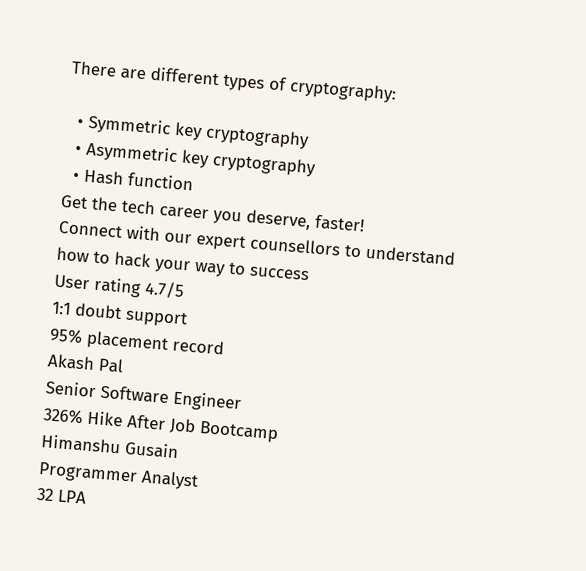There are different types of cryptography:

  • Symmetric key cryptography
  • Asymmetric key cryptography
  • Hash function
Get the tech career you deserve, faster!
Connect with our expert counsellors to understand how to hack your way to success
User rating 4.7/5
1:1 doubt support
95% placement record
Akash Pal
Senior Software Engineer
326% Hike After Job Bootcamp
Himanshu Gusain
Programmer Analyst
32 LPA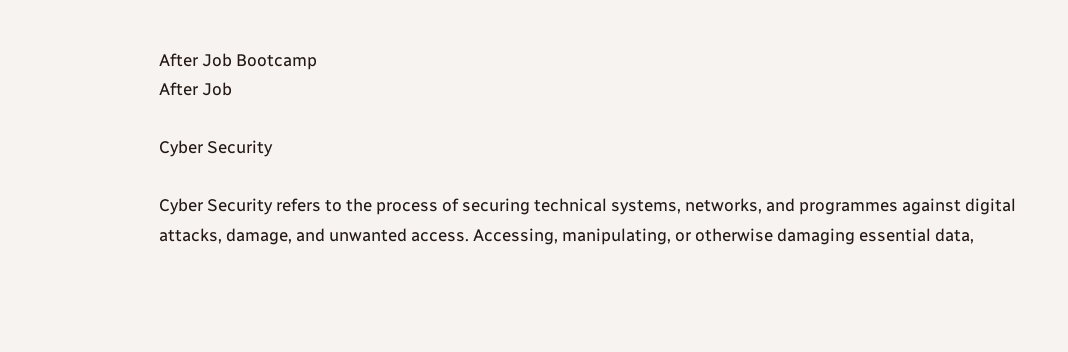After Job Bootcamp
After Job

Cyber Security

Cyber Security refers to the process of securing technical systems, networks, and programmes against digital attacks, damage, and unwanted access. Accessing, manipulating, or otherwise damaging essential data,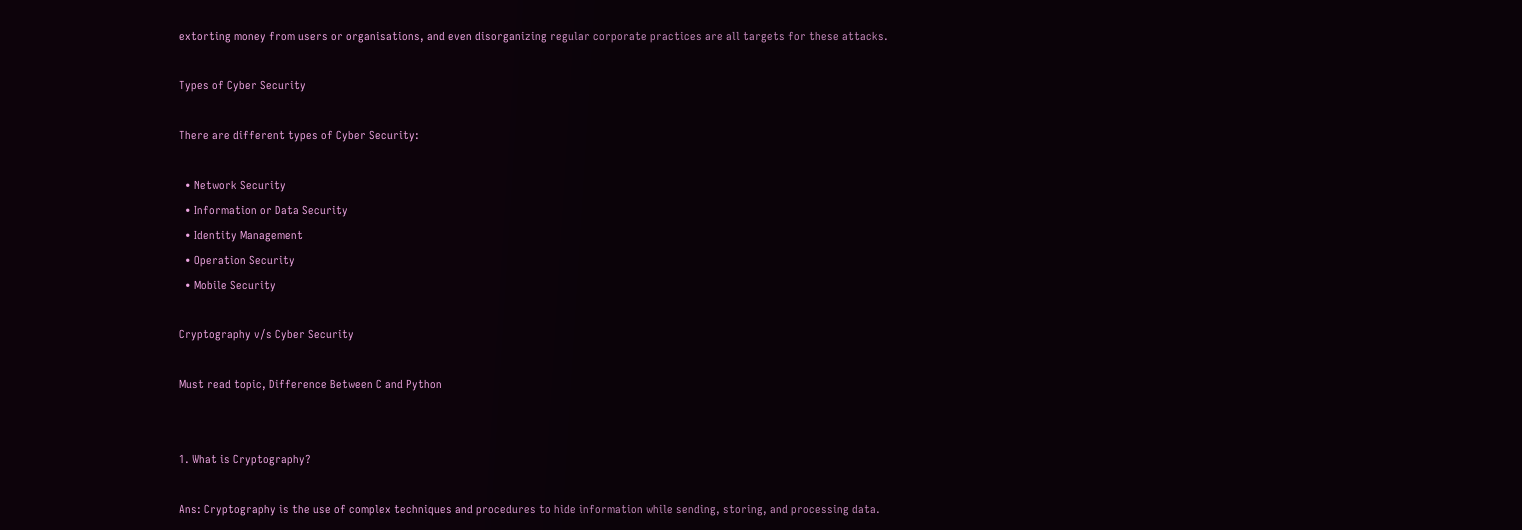extorting money from users or organisations, and even disorganizing regular corporate practices are all targets for these attacks.

Types of Cyber Security

There are different types of Cyber Security:

  • Network Security
  • Information or Data Security
  • Identity Management
  • Operation Security
  • Mobile Security

Cryptography v/s Cyber Security

Must read topic, Difference Between C and Python


1. What is Cryptography?

Ans: Cryptography is the use of complex techniques and procedures to hide information while sending, storing, and processing data.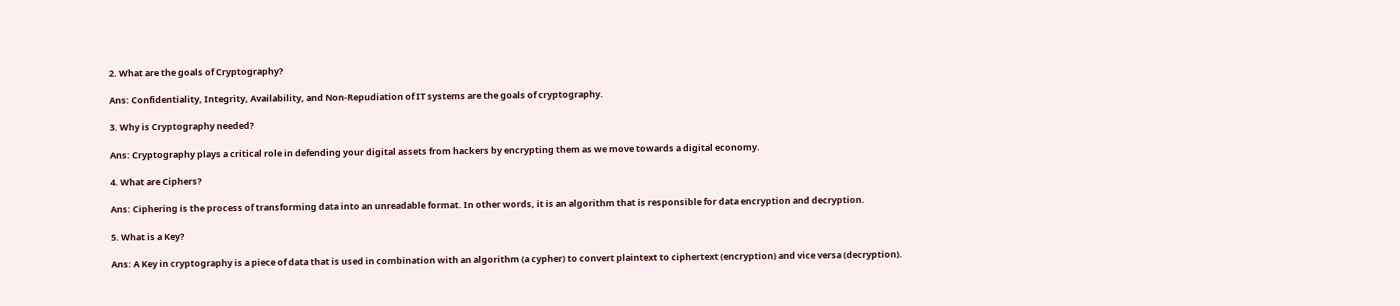2. What are the goals of Cryptography?

Ans: Confidentiality, Integrity, Availability, and Non-Repudiation of IT systems are the goals of cryptography.

3. Why is Cryptography needed?

Ans: Cryptography plays a critical role in defending your digital assets from hackers by encrypting them as we move towards a digital economy.

4. What are Ciphers?

Ans: Ciphering is the process of transforming data into an unreadable format. In other words, it is an algorithm that is responsible for data encryption and decryption.

5. What is a Key?

Ans: A Key in cryptography is a piece of data that is used in combination with an algorithm (a cypher) to convert plaintext to ciphertext (encryption) and vice versa (decryption).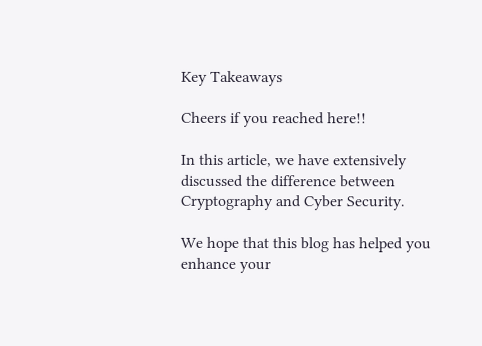Key Takeaways

Cheers if you reached here!!

In this article, we have extensively discussed the difference between Cryptography and Cyber Security.

We hope that this blog has helped you enhance your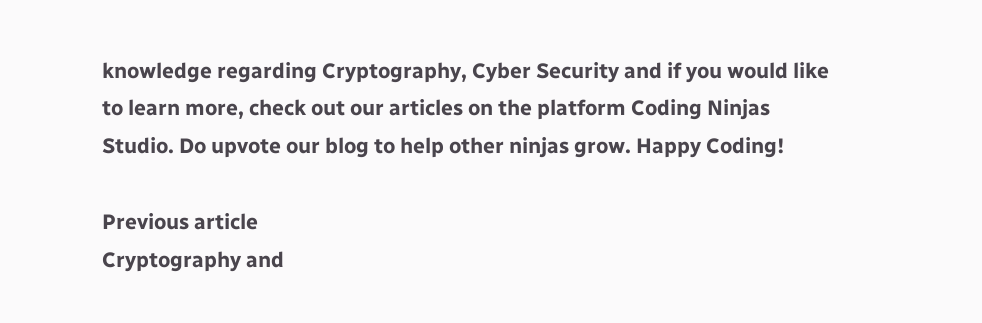knowledge regarding Cryptography, Cyber Security and if you would like to learn more, check out our articles on the platform Coding Ninjas Studio. Do upvote our blog to help other ninjas grow. Happy Coding!

Previous article
Cryptography and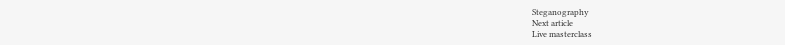Steganography
Next article
Live masterclass